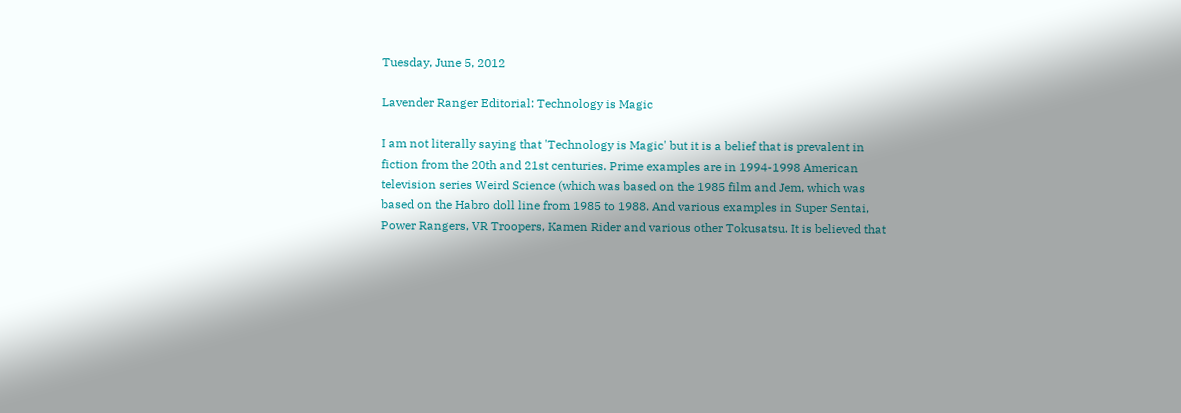Tuesday, June 5, 2012

Lavender Ranger Editorial: Technology is Magic

I am not literally saying that 'Technology is Magic' but it is a belief that is prevalent in fiction from the 20th and 21st centuries. Prime examples are in 1994-1998 American television series Weird Science (which was based on the 1985 film and Jem, which was based on the Habro doll line from 1985 to 1988. And various examples in Super Sentai, Power Rangers, VR Troopers, Kamen Rider and various other Tokusatsu. It is believed that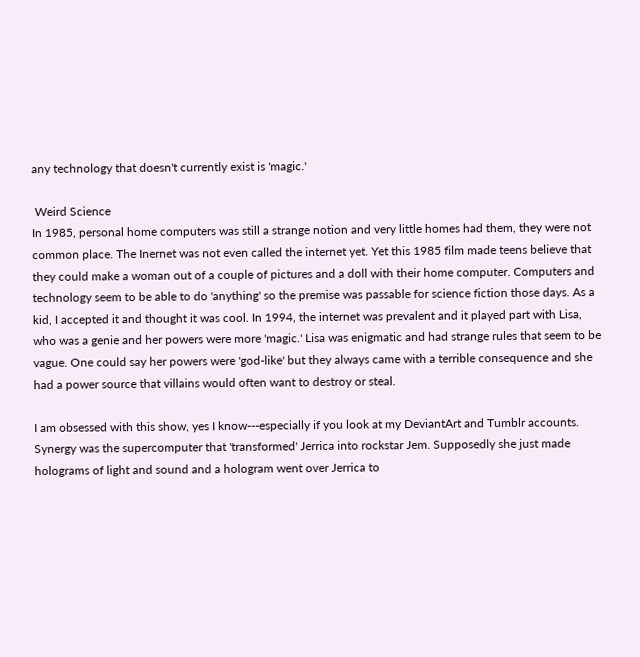any technology that doesn't currently exist is 'magic.'

 Weird Science
In 1985, personal home computers was still a strange notion and very little homes had them, they were not common place. The Inernet was not even called the internet yet. Yet this 1985 film made teens believe that they could make a woman out of a couple of pictures and a doll with their home computer. Computers and technology seem to be able to do 'anything' so the premise was passable for science fiction those days. As a kid, I accepted it and thought it was cool. In 1994, the internet was prevalent and it played part with Lisa, who was a genie and her powers were more 'magic.' Lisa was enigmatic and had strange rules that seem to be vague. One could say her powers were 'god-like' but they always came with a terrible consequence and she had a power source that villains would often want to destroy or steal.

I am obsessed with this show, yes I know---especially if you look at my DeviantArt and Tumblr accounts. Synergy was the supercomputer that 'transformed' Jerrica into rockstar Jem. Supposedly she just made holograms of light and sound and a hologram went over Jerrica to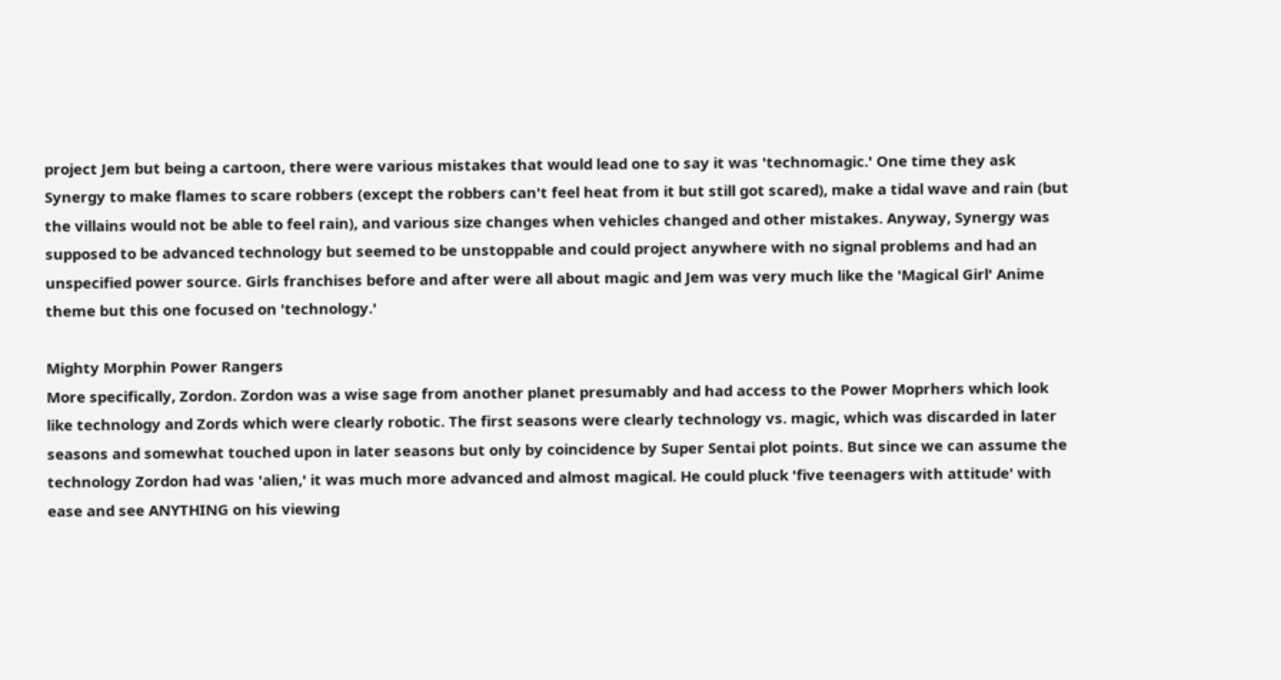project Jem but being a cartoon, there were various mistakes that would lead one to say it was 'technomagic.' One time they ask Synergy to make flames to scare robbers (except the robbers can't feel heat from it but still got scared), make a tidal wave and rain (but the villains would not be able to feel rain), and various size changes when vehicles changed and other mistakes. Anyway, Synergy was supposed to be advanced technology but seemed to be unstoppable and could project anywhere with no signal problems and had an unspecified power source. Girls franchises before and after were all about magic and Jem was very much like the 'Magical Girl' Anime theme but this one focused on 'technology.'

Mighty Morphin Power Rangers
More specifically, Zordon. Zordon was a wise sage from another planet presumably and had access to the Power Moprhers which look like technology and Zords which were clearly robotic. The first seasons were clearly technology vs. magic, which was discarded in later seasons and somewhat touched upon in later seasons but only by coincidence by Super Sentai plot points. But since we can assume the technology Zordon had was 'alien,' it was much more advanced and almost magical. He could pluck 'five teenagers with attitude' with ease and see ANYTHING on his viewing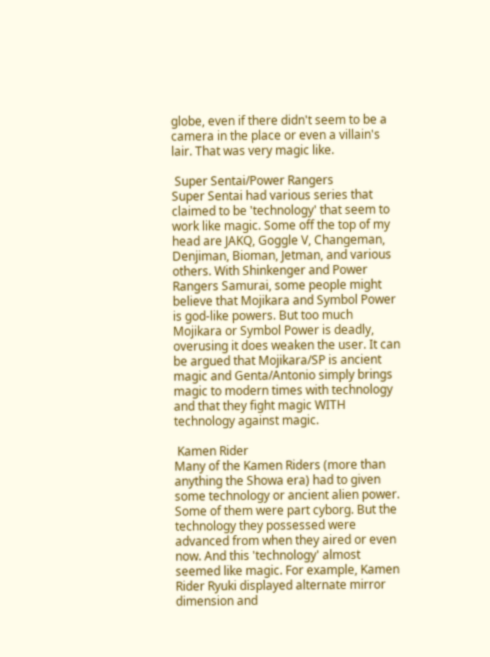globe, even if there didn't seem to be a camera in the place or even a villain's lair. That was very magic like.

 Super Sentai/Power Rangers
Super Sentai had various series that claimed to be 'technology' that seem to work like magic. Some off the top of my head are JAKQ, Goggle V, Changeman, Denjiman, Bioman, Jetman, and various others. With Shinkenger and Power Rangers Samurai, some people might believe that Mojikara and Symbol Power is god-like powers. But too much Mojikara or Symbol Power is deadly, overusing it does weaken the user. It can be argued that Mojikara/SP is ancient magic and Genta/Antonio simply brings magic to modern times with technology and that they fight magic WITH technology against magic.

 Kamen Rider
Many of the Kamen Riders (more than anything the Showa era) had to given some technology or ancient alien power. Some of them were part cyborg. But the technology they possessed were advanced from when they aired or even now. And this 'technology' almost seemed like magic. For example, Kamen Rider Ryuki displayed alternate mirror dimension and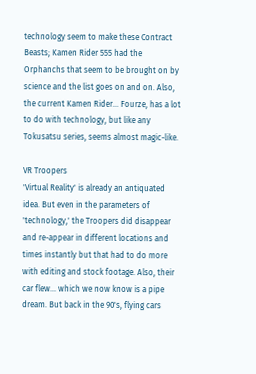technology seem to make these Contract Beasts; Kamen Rider 555 had the Orphanchs that seem to be brought on by science and the list goes on and on. Also, the current Kamen Rider... Fourze, has a lot to do with technology, but like any Tokusatsu series, seems almost magic-like.

VR Troopers
'Virtual Reality' is already an antiquated idea. But even in the parameters of 'technology,' the Troopers did disappear and re-appear in different locations and times instantly but that had to do more with editing and stock footage. Also, their car flew... which we now know is a pipe dream. But back in the 90's, flying cars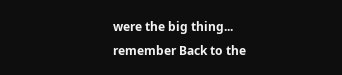were the big thing... remember Back to the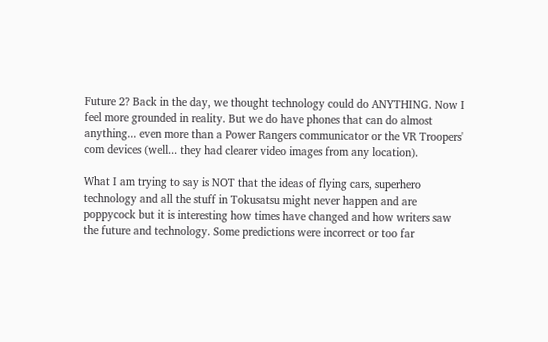Future 2? Back in the day, we thought technology could do ANYTHING. Now I feel more grounded in reality. But we do have phones that can do almost anything... even more than a Power Rangers communicator or the VR Troopers' com devices (well... they had clearer video images from any location).

What I am trying to say is NOT that the ideas of flying cars, superhero technology and all the stuff in Tokusatsu might never happen and are poppycock but it is interesting how times have changed and how writers saw the future and technology. Some predictions were incorrect or too far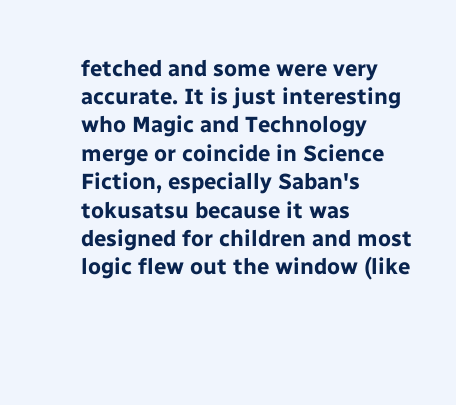fetched and some were very accurate. It is just interesting who Magic and Technology merge or coincide in Science Fiction, especially Saban's tokusatsu because it was designed for children and most logic flew out the window (like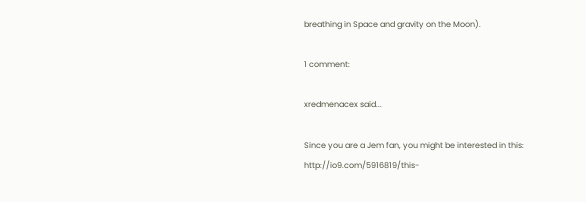breathing in Space and gravity on the Moon).

1 comment:

xredmenacex said...

Since you are a Jem fan, you might be interested in this: http://io9.com/5916819/this-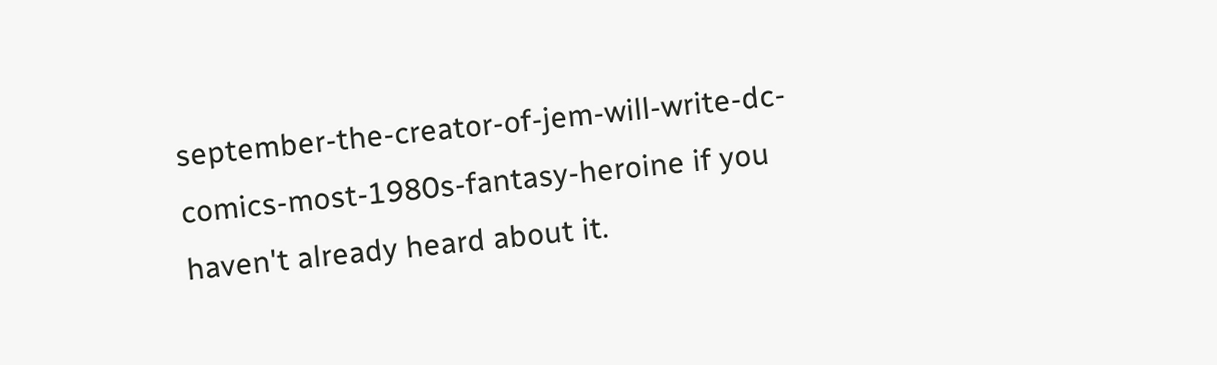september-the-creator-of-jem-will-write-dc-comics-most-1980s-fantasy-heroine if you haven't already heard about it.